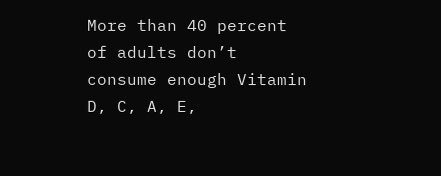More than 40 percent of adults don’t consume enough Vitamin D, C, A, E,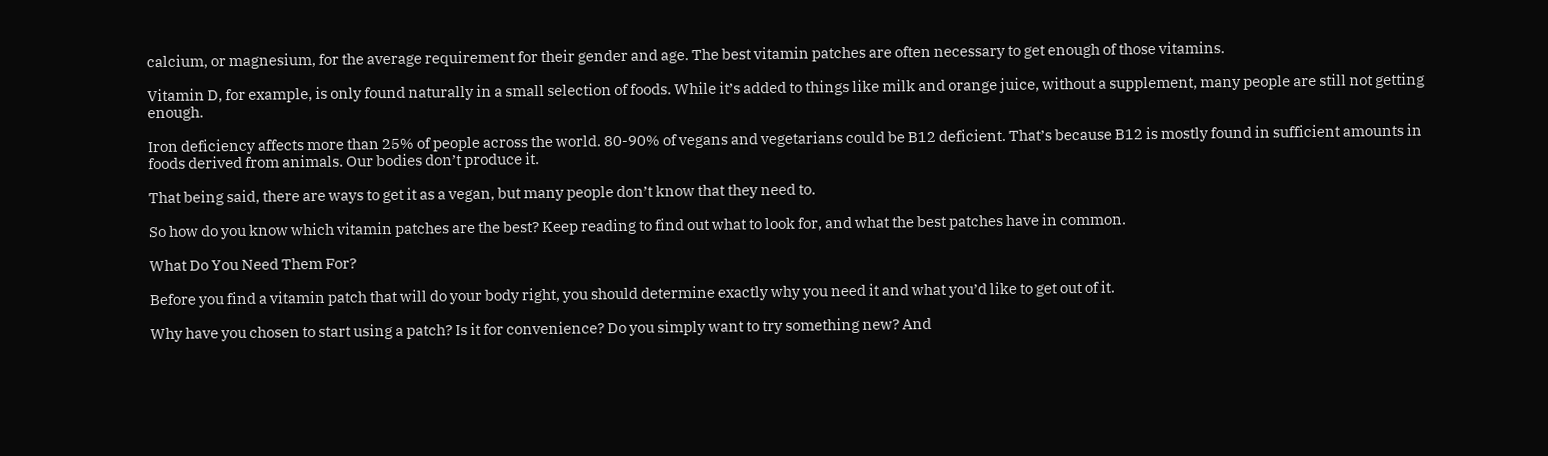calcium, or magnesium, for the average requirement for their gender and age. The best vitamin patches are often necessary to get enough of those vitamins.

Vitamin D, for example, is only found naturally in a small selection of foods. While it’s added to things like milk and orange juice, without a supplement, many people are still not getting enough.

Iron deficiency affects more than 25% of people across the world. 80-90% of vegans and vegetarians could be B12 deficient. That’s because B12 is mostly found in sufficient amounts in foods derived from animals. Our bodies don’t produce it.

That being said, there are ways to get it as a vegan, but many people don’t know that they need to.

So how do you know which vitamin patches are the best? Keep reading to find out what to look for, and what the best patches have in common.

What Do You Need Them For?

Before you find a vitamin patch that will do your body right, you should determine exactly why you need it and what you’d like to get out of it.

Why have you chosen to start using a patch? Is it for convenience? Do you simply want to try something new? And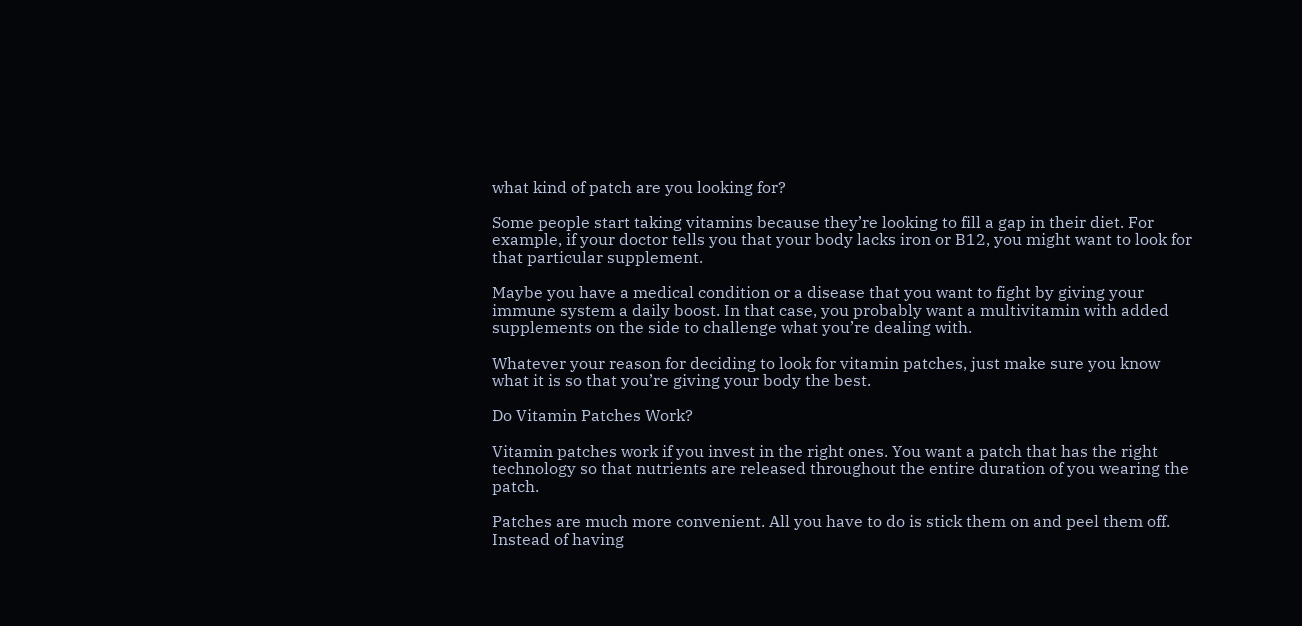what kind of patch are you looking for?

Some people start taking vitamins because they’re looking to fill a gap in their diet. For example, if your doctor tells you that your body lacks iron or B12, you might want to look for that particular supplement.

Maybe you have a medical condition or a disease that you want to fight by giving your immune system a daily boost. In that case, you probably want a multivitamin with added supplements on the side to challenge what you’re dealing with.

Whatever your reason for deciding to look for vitamin patches, just make sure you know what it is so that you’re giving your body the best.

Do Vitamin Patches Work?

Vitamin patches work if you invest in the right ones. You want a patch that has the right technology so that nutrients are released throughout the entire duration of you wearing the patch.

Patches are much more convenient. All you have to do is stick them on and peel them off. Instead of having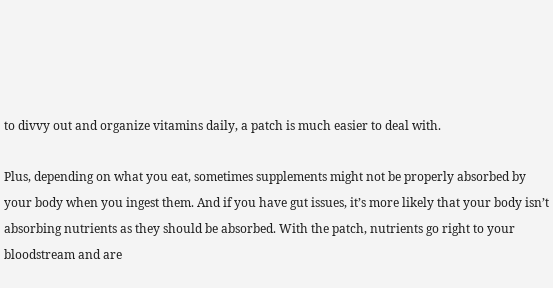to divvy out and organize vitamins daily, a patch is much easier to deal with.

Plus, depending on what you eat, sometimes supplements might not be properly absorbed by your body when you ingest them. And if you have gut issues, it’s more likely that your body isn’t absorbing nutrients as they should be absorbed. With the patch, nutrients go right to your bloodstream and are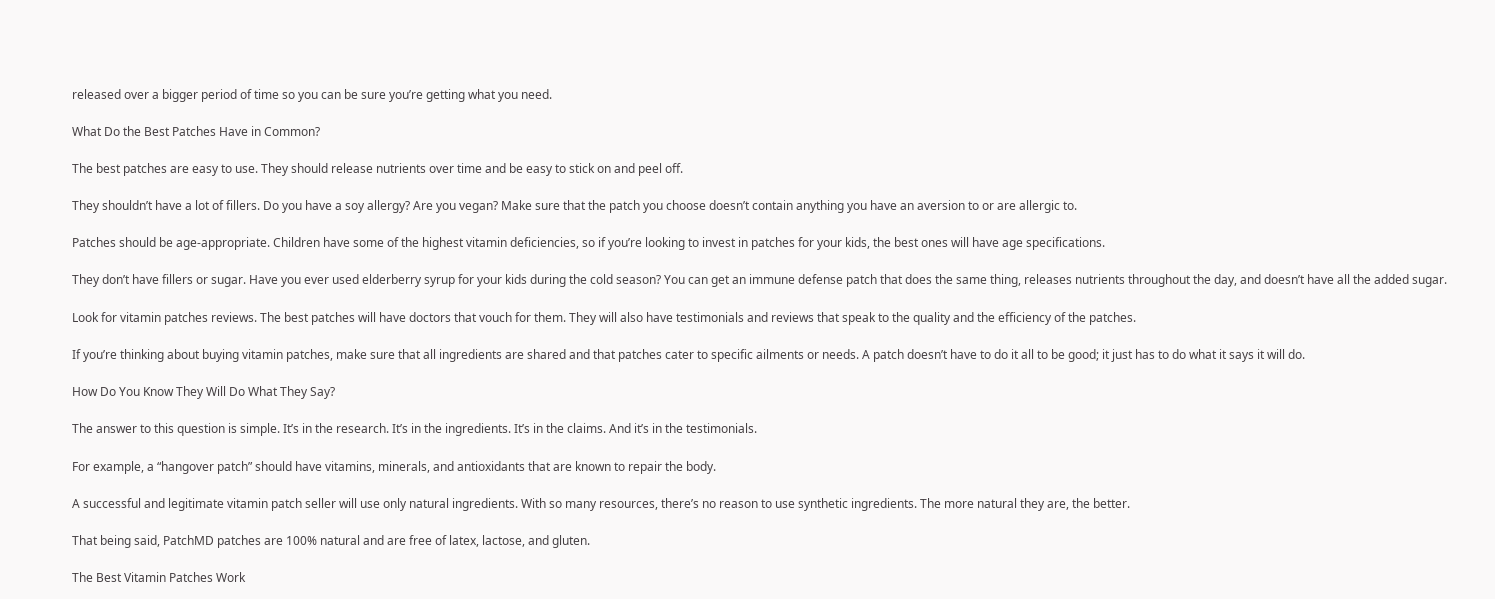released over a bigger period of time so you can be sure you’re getting what you need.

What Do the Best Patches Have in Common?

The best patches are easy to use. They should release nutrients over time and be easy to stick on and peel off.

They shouldn’t have a lot of fillers. Do you have a soy allergy? Are you vegan? Make sure that the patch you choose doesn’t contain anything you have an aversion to or are allergic to.

Patches should be age-appropriate. Children have some of the highest vitamin deficiencies, so if you’re looking to invest in patches for your kids, the best ones will have age specifications.

They don’t have fillers or sugar. Have you ever used elderberry syrup for your kids during the cold season? You can get an immune defense patch that does the same thing, releases nutrients throughout the day, and doesn’t have all the added sugar.

Look for vitamin patches reviews. The best patches will have doctors that vouch for them. They will also have testimonials and reviews that speak to the quality and the efficiency of the patches.

If you’re thinking about buying vitamin patches, make sure that all ingredients are shared and that patches cater to specific ailments or needs. A patch doesn’t have to do it all to be good; it just has to do what it says it will do.

How Do You Know They Will Do What They Say?

The answer to this question is simple. It’s in the research. It’s in the ingredients. It’s in the claims. And it’s in the testimonials.

For example, a “hangover patch” should have vitamins, minerals, and antioxidants that are known to repair the body.

A successful and legitimate vitamin patch seller will use only natural ingredients. With so many resources, there’s no reason to use synthetic ingredients. The more natural they are, the better.

That being said, PatchMD patches are 100% natural and are free of latex, lactose, and gluten.

The Best Vitamin Patches Work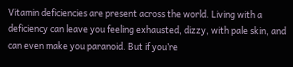Vitamin deficiencies are present across the world. Living with a deficiency can leave you feeling exhausted, dizzy, with pale skin, and can even make you paranoid. But if you’re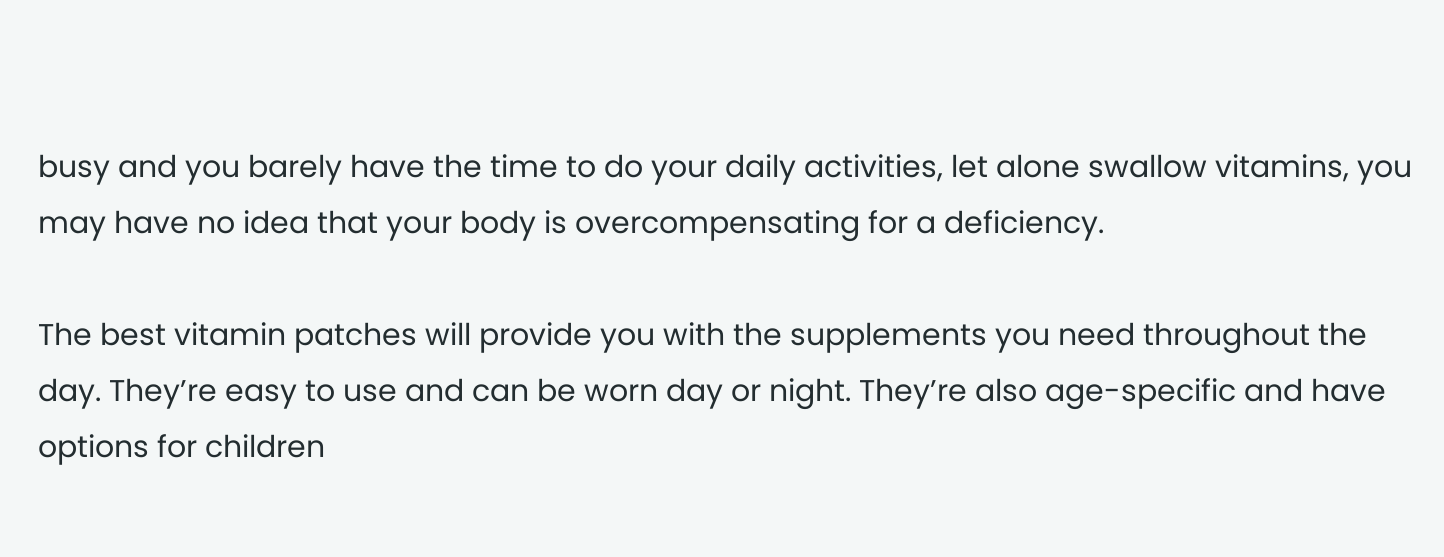busy and you barely have the time to do your daily activities, let alone swallow vitamins, you may have no idea that your body is overcompensating for a deficiency.

The best vitamin patches will provide you with the supplements you need throughout the day. They’re easy to use and can be worn day or night. They’re also age-specific and have options for children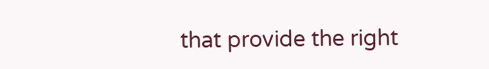that provide the right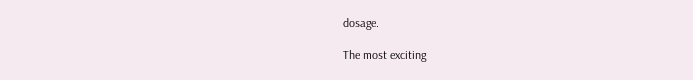dosage.

The most exciting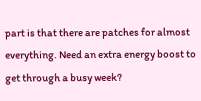part is that there are patches for almost everything. Need an extra energy boost to get through a busy week?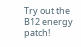Try out the B12 energy patch!